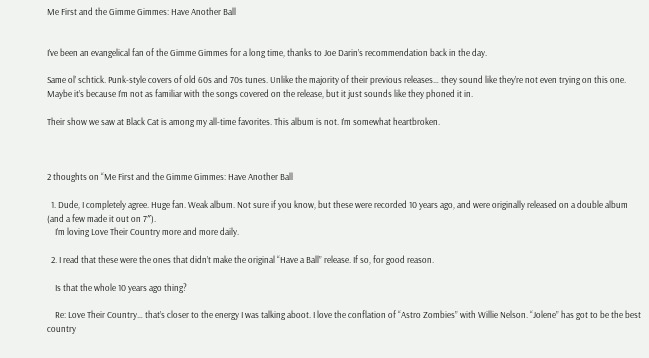Me First and the Gimme Gimmes: Have Another Ball


I’ve been an evangelical fan of the Gimme Gimmes for a long time, thanks to Joe Darin’s recommendation back in the day.

Same ol’ schtick. Punk-style covers of old 60s and 70s tunes. Unlike the majority of their previous releases… they sound like they’re not even trying on this one. Maybe it’s because I’m not as familiar with the songs covered on the release, but it just sounds like they phoned it in.

Their show we saw at Black Cat is among my all-time favorites. This album is not. I’m somewhat heartbroken.



2 thoughts on “Me First and the Gimme Gimmes: Have Another Ball

  1. Dude, I completely agree. Huge fan. Weak album. Not sure if you know, but these were recorded 10 years ago, and were originally released on a double album (and a few made it out on 7″).
    I’m loving Love Their Country more and more daily.

  2. I read that these were the ones that didn’t make the original “Have a Ball” release. If so, for good reason.

    Is that the whole 10 years ago thing?

    Re: Love Their Country… that’s closer to the energy I was talking aboot. I love the conflation of “Astro Zombies” with Willie Nelson. “Jolene” has got to be the best country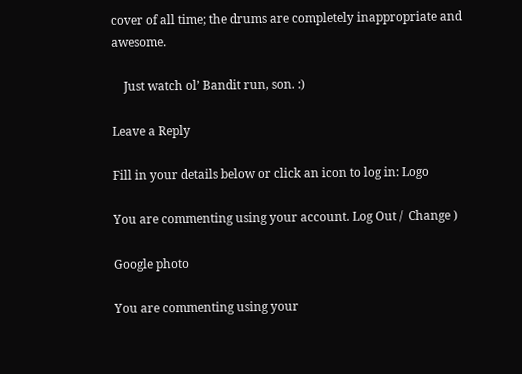cover of all time; the drums are completely inappropriate and awesome.

    Just watch ol’ Bandit run, son. :)

Leave a Reply

Fill in your details below or click an icon to log in: Logo

You are commenting using your account. Log Out /  Change )

Google photo

You are commenting using your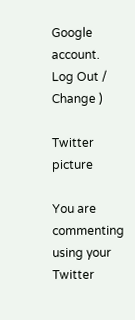Google account. Log Out /  Change )

Twitter picture

You are commenting using your Twitter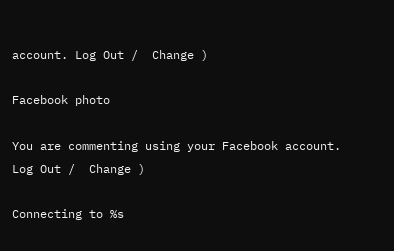account. Log Out /  Change )

Facebook photo

You are commenting using your Facebook account. Log Out /  Change )

Connecting to %s